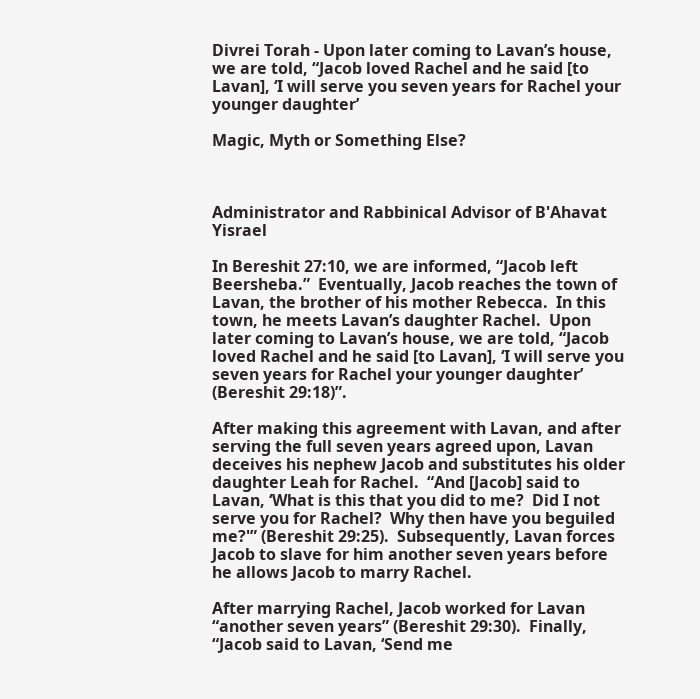Divrei Torah - Upon later coming to Lavan’s house, we are told, “Jacob loved Rachel and he said [to Lavan], ‘I will serve you seven years for Rachel your younger daughter’

Magic, Myth or Something Else?



Administrator and Rabbinical Advisor of B'Ahavat Yisrael

In Bereshit 27:10, we are informed, “Jacob left Beersheba.”  Eventually, Jacob reaches the town of Lavan, the brother of his mother Rebecca.  In this town, he meets Lavan’s daughter Rachel.  Upon later coming to Lavan’s house, we are told, “Jacob loved Rachel and he said [to Lavan], ‘I will serve you seven years for Rachel your younger daughter’ (Bereshit 29:18)”.

After making this agreement with Lavan, and after serving the full seven years agreed upon, Lavan deceives his nephew Jacob and substitutes his older daughter Leah for Rachel.  “And [Jacob] said to Lavan, ‘What is this that you did to me?  Did I not serve you for Rachel?  Why then have you beguiled me?'” (Bereshit 29:25).  Subsequently, Lavan forces Jacob to slave for him another seven years before he allows Jacob to marry Rachel.

After marrying Rachel, Jacob worked for Lavan “another seven years” (Bereshit 29:30).  Finally, “Jacob said to Lavan, ‘Send me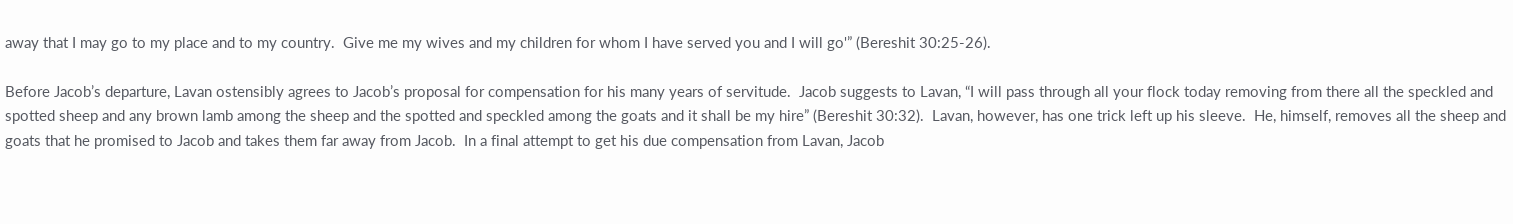away that I may go to my place and to my country.  Give me my wives and my children for whom I have served you and I will go'” (Bereshit 30:25-26).

Before Jacob’s departure, Lavan ostensibly agrees to Jacob’s proposal for compensation for his many years of servitude.  Jacob suggests to Lavan, “I will pass through all your flock today removing from there all the speckled and spotted sheep and any brown lamb among the sheep and the spotted and speckled among the goats and it shall be my hire” (Bereshit 30:32).  Lavan, however, has one trick left up his sleeve.  He, himself, removes all the sheep and goats that he promised to Jacob and takes them far away from Jacob.  In a final attempt to get his due compensation from Lavan, Jacob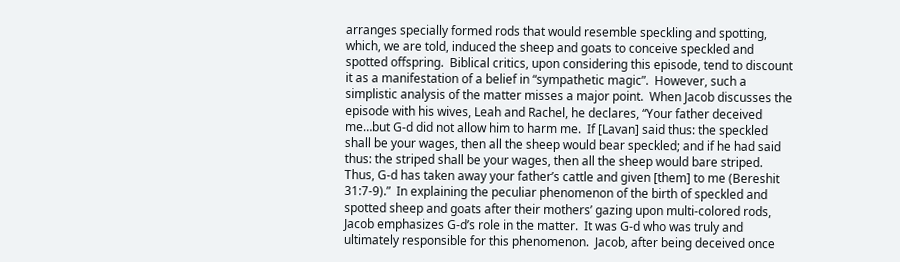arranges specially formed rods that would resemble speckling and spotting, which, we are told, induced the sheep and goats to conceive speckled and spotted offspring.  Biblical critics, upon considering this episode, tend to discount it as a manifestation of a belief in “sympathetic magic”.  However, such a simplistic analysis of the matter misses a major point.  When Jacob discusses the episode with his wives, Leah and Rachel, he declares, “Your father deceived me…but G-d did not allow him to harm me.  If [Lavan] said thus: the speckled shall be your wages, then all the sheep would bear speckled; and if he had said thus: the striped shall be your wages, then all the sheep would bare striped. Thus, G-d has taken away your father’s cattle and given [them] to me (Bereshit 31:7-9).”  In explaining the peculiar phenomenon of the birth of speckled and spotted sheep and goats after their mothers’ gazing upon multi-colored rods, Jacob emphasizes G-d’s role in the matter.  It was G-d who was truly and ultimately responsible for this phenomenon.  Jacob, after being deceived once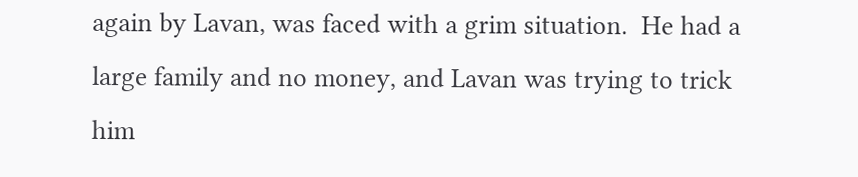again by Lavan, was faced with a grim situation.  He had a large family and no money, and Lavan was trying to trick him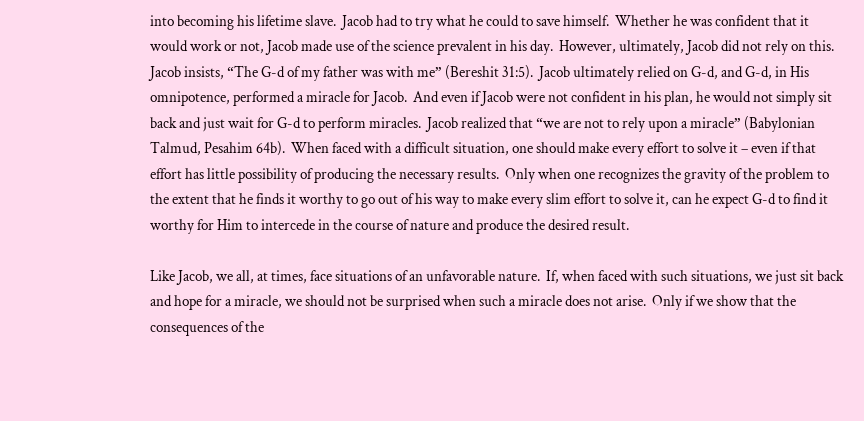into becoming his lifetime slave.  Jacob had to try what he could to save himself.  Whether he was confident that it would work or not, Jacob made use of the science prevalent in his day.  However, ultimately, Jacob did not rely on this.  Jacob insists, “The G-d of my father was with me” (Bereshit 31:5).  Jacob ultimately relied on G-d, and G-d, in His omnipotence, performed a miracle for Jacob.  And even if Jacob were not confident in his plan, he would not simply sit back and just wait for G-d to perform miracles.  Jacob realized that “we are not to rely upon a miracle” (Babylonian Talmud, Pesahim 64b).  When faced with a difficult situation, one should make every effort to solve it – even if that effort has little possibility of producing the necessary results.  Only when one recognizes the gravity of the problem to the extent that he finds it worthy to go out of his way to make every slim effort to solve it, can he expect G-d to find it worthy for Him to intercede in the course of nature and produce the desired result.

Like Jacob, we all, at times, face situations of an unfavorable nature.  If, when faced with such situations, we just sit back and hope for a miracle, we should not be surprised when such a miracle does not arise.  Only if we show that the consequences of the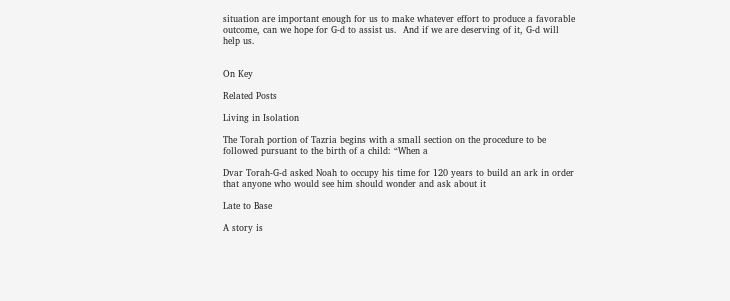situation are important enough for us to make whatever effort to produce a favorable outcome, can we hope for G-d to assist us.  And if we are deserving of it, G-d will help us.


On Key

Related Posts

Living in Isolation

The Torah portion of Tazria begins with a small section on the procedure to be followed pursuant to the birth of a child: “When a

Dvar Torah-G-d asked Noah to occupy his time for 120 years to build an ark in order that anyone who would see him should wonder and ask about it

Late to Base

A story is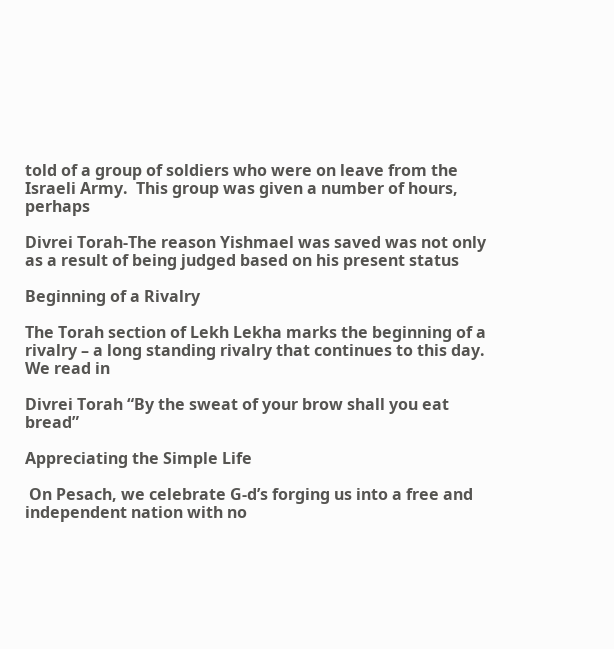told of a group of soldiers who were on leave from the Israeli Army.  This group was given a number of hours, perhaps

Divrei Torah-The reason Yishmael was saved was not only as a result of being judged based on his present status

Beginning of a Rivalry

The Torah section of Lekh Lekha marks the beginning of a rivalry – a long standing rivalry that continues to this day.  We read in

Divrei Torah “By the sweat of your brow shall you eat bread”

Appreciating the Simple Life

 On Pesach, we celebrate G-d’s forging us into a free and independent nation with no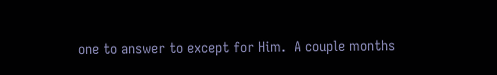one to answer to except for Him.  A couple months